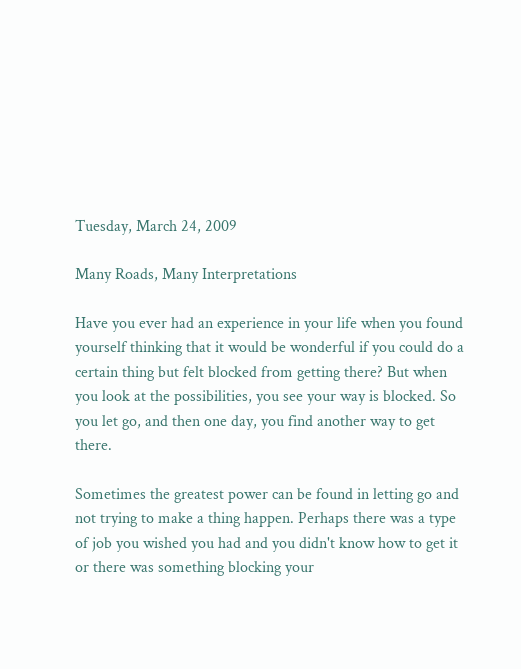Tuesday, March 24, 2009

Many Roads, Many Interpretations

Have you ever had an experience in your life when you found yourself thinking that it would be wonderful if you could do a certain thing but felt blocked from getting there? But when you look at the possibilities, you see your way is blocked. So you let go, and then one day, you find another way to get there.

Sometimes the greatest power can be found in letting go and not trying to make a thing happen. Perhaps there was a type of job you wished you had and you didn't know how to get it or there was something blocking your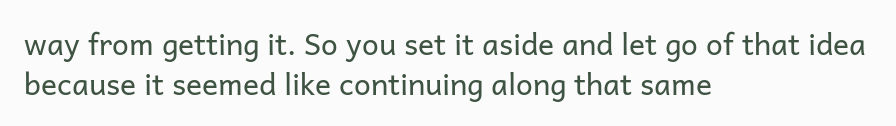way from getting it. So you set it aside and let go of that idea because it seemed like continuing along that same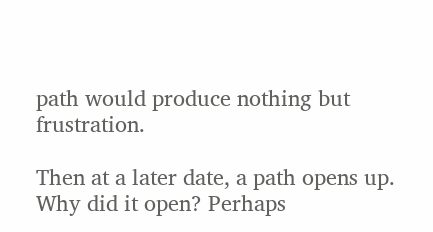path would produce nothing but frustration.

Then at a later date, a path opens up. Why did it open? Perhaps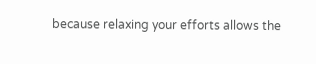because relaxing your efforts allows the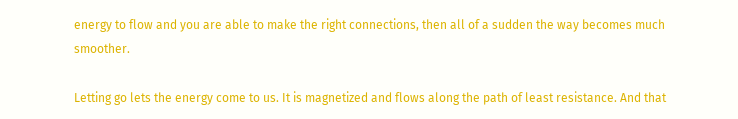energy to flow and you are able to make the right connections, then all of a sudden the way becomes much smoother.

Letting go lets the energy come to us. It is magnetized and flows along the path of least resistance. And that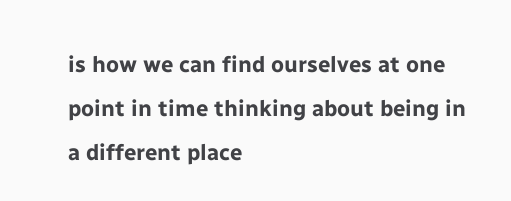is how we can find ourselves at one point in time thinking about being in a different place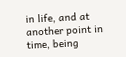in life, and at another point in time, being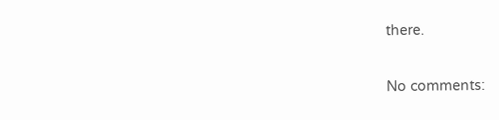there.

No comments: